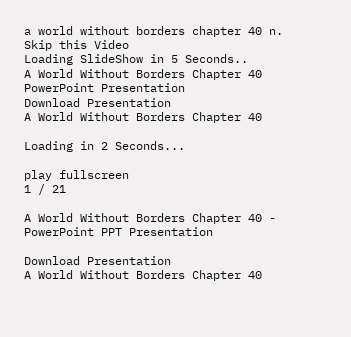a world without borders chapter 40 n.
Skip this Video
Loading SlideShow in 5 Seconds..
A World Without Borders Chapter 40 PowerPoint Presentation
Download Presentation
A World Without Borders Chapter 40

Loading in 2 Seconds...

play fullscreen
1 / 21

A World Without Borders Chapter 40 - PowerPoint PPT Presentation

Download Presentation
A World Without Borders Chapter 40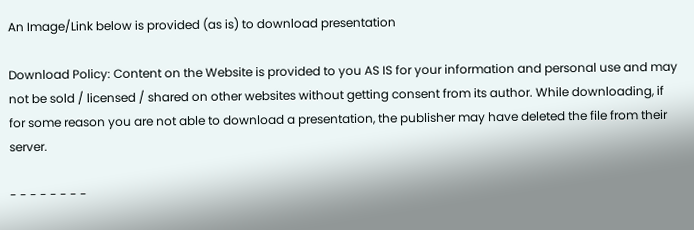An Image/Link below is provided (as is) to download presentation

Download Policy: Content on the Website is provided to you AS IS for your information and personal use and may not be sold / licensed / shared on other websites without getting consent from its author. While downloading, if for some reason you are not able to download a presentation, the publisher may have deleted the file from their server.

- - - - - - - -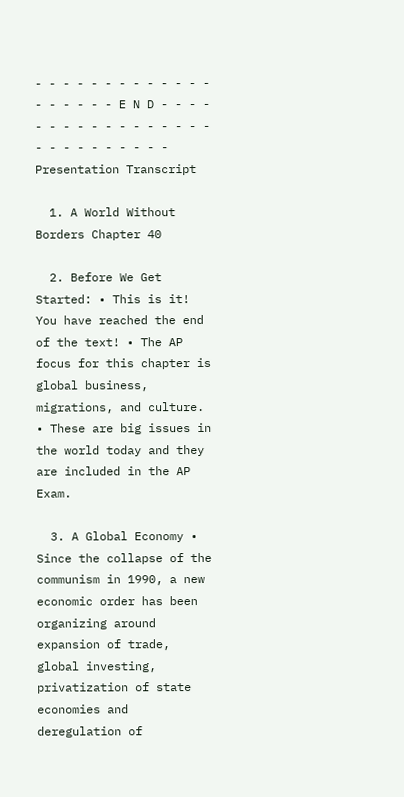- - - - - - - - - - - - - - - - - - - E N D - - - - - - - - - - - - - - - - - - - - - - - - - - -
Presentation Transcript

  1. A World Without Borders Chapter 40

  2. Before We Get Started: • This is it! You have reached the end of the text! • The AP focus for this chapter is global business, migrations, and culture. • These are big issues in the world today and they are included in the AP Exam.

  3. A Global Economy • Since the collapse of the communism in 1990, a new economic order has been organizing around expansion of trade, global investing, privatization of state economies and deregulation of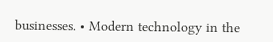businesses. • Modern technology in the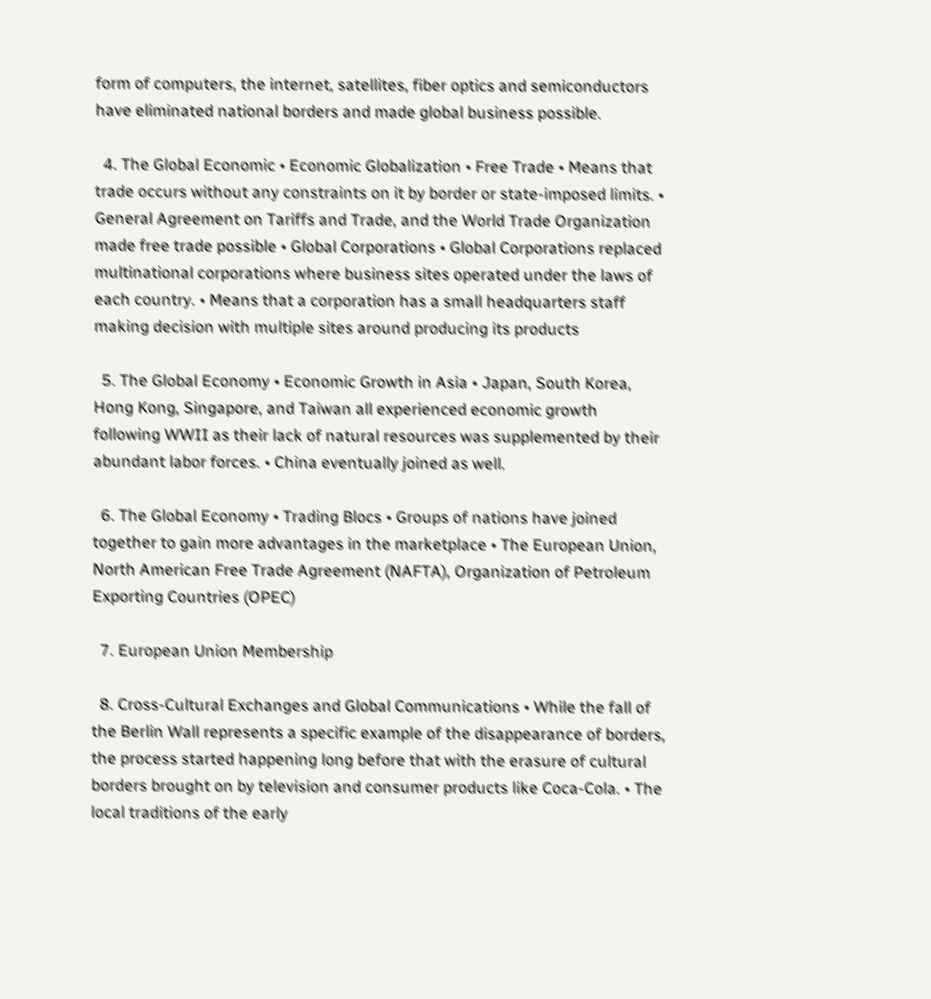form of computers, the internet, satellites, fiber optics and semiconductors have eliminated national borders and made global business possible.

  4. The Global Economic • Economic Globalization • Free Trade • Means that trade occurs without any constraints on it by border or state-imposed limits. • General Agreement on Tariffs and Trade, and the World Trade Organization made free trade possible • Global Corporations • Global Corporations replaced multinational corporations where business sites operated under the laws of each country. • Means that a corporation has a small headquarters staff making decision with multiple sites around producing its products

  5. The Global Economy • Economic Growth in Asia • Japan, South Korea, Hong Kong, Singapore, and Taiwan all experienced economic growth following WWII as their lack of natural resources was supplemented by their abundant labor forces. • China eventually joined as well.

  6. The Global Economy • Trading Blocs • Groups of nations have joined together to gain more advantages in the marketplace • The European Union, North American Free Trade Agreement (NAFTA), Organization of Petroleum Exporting Countries (OPEC)

  7. European Union Membership

  8. Cross-Cultural Exchanges and Global Communications • While the fall of the Berlin Wall represents a specific example of the disappearance of borders, the process started happening long before that with the erasure of cultural borders brought on by television and consumer products like Coca-Cola. • The local traditions of the early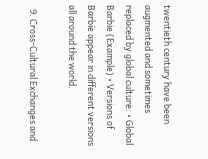twentieth century have been augmented and sometimes replaced by global culture. • Global Barbie (Example) • Versions of Barbie appear in different versions all around the world.

  9. Cross-Cultural Exchanges and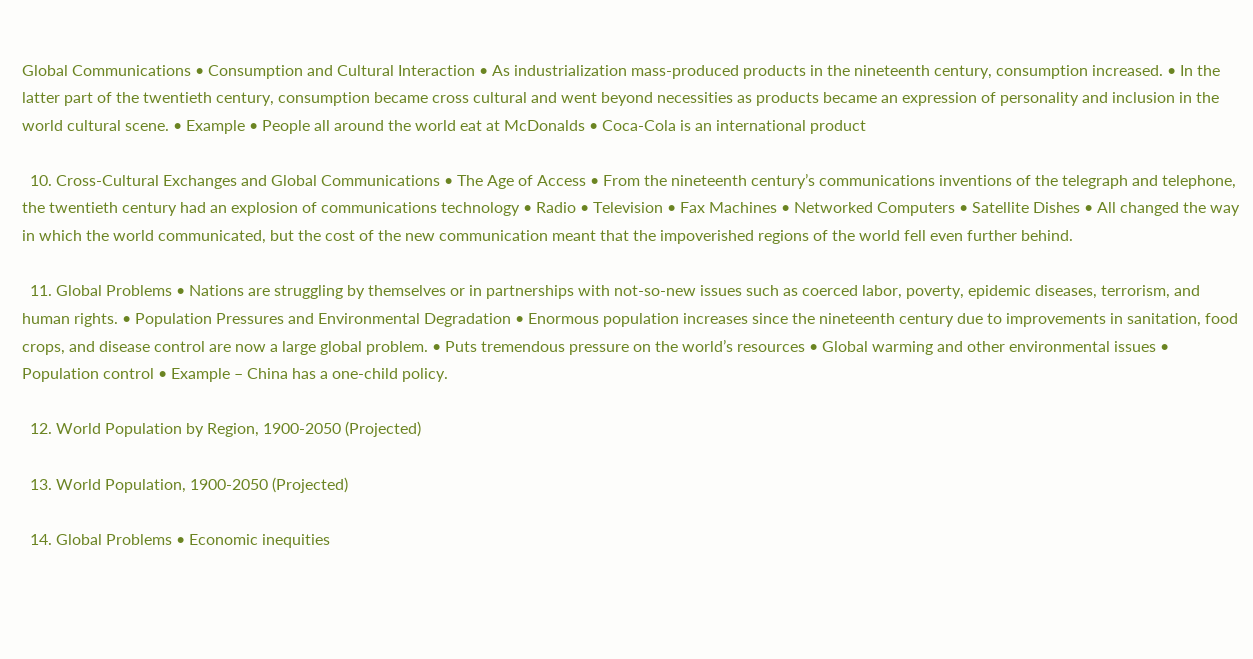Global Communications • Consumption and Cultural Interaction • As industrialization mass-produced products in the nineteenth century, consumption increased. • In the latter part of the twentieth century, consumption became cross cultural and went beyond necessities as products became an expression of personality and inclusion in the world cultural scene. • Example • People all around the world eat at McDonalds • Coca-Cola is an international product

  10. Cross-Cultural Exchanges and Global Communications • The Age of Access • From the nineteenth century’s communications inventions of the telegraph and telephone, the twentieth century had an explosion of communications technology • Radio • Television • Fax Machines • Networked Computers • Satellite Dishes • All changed the way in which the world communicated, but the cost of the new communication meant that the impoverished regions of the world fell even further behind.

  11. Global Problems • Nations are struggling by themselves or in partnerships with not-so-new issues such as coerced labor, poverty, epidemic diseases, terrorism, and human rights. • Population Pressures and Environmental Degradation • Enormous population increases since the nineteenth century due to improvements in sanitation, food crops, and disease control are now a large global problem. • Puts tremendous pressure on the world’s resources • Global warming and other environmental issues • Population control • Example – China has a one-child policy.

  12. World Population by Region, 1900-2050 (Projected)

  13. World Population, 1900-2050 (Projected)

  14. Global Problems • Economic inequities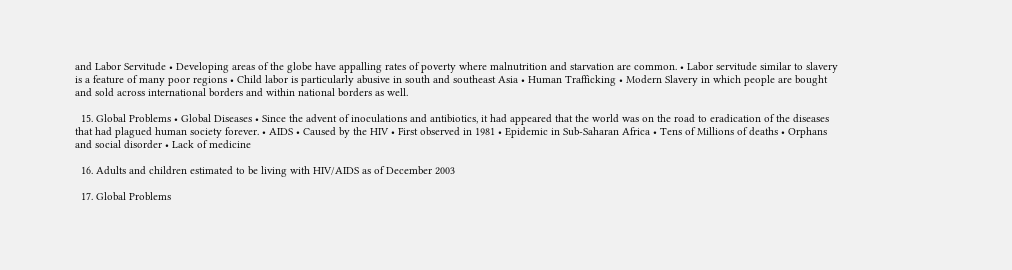and Labor Servitude • Developing areas of the globe have appalling rates of poverty where malnutrition and starvation are common. • Labor servitude similar to slavery is a feature of many poor regions • Child labor is particularly abusive in south and southeast Asia • Human Trafficking • Modern Slavery in which people are bought and sold across international borders and within national borders as well.

  15. Global Problems • Global Diseases • Since the advent of inoculations and antibiotics, it had appeared that the world was on the road to eradication of the diseases that had plagued human society forever. • AIDS • Caused by the HIV • First observed in 1981 • Epidemic in Sub-Saharan Africa • Tens of Millions of deaths • Orphans and social disorder • Lack of medicine

  16. Adults and children estimated to be living with HIV/AIDS as of December 2003

  17. Global Problems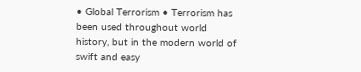• Global Terrorism • Terrorism has been used throughout world history, but in the modern world of swift and easy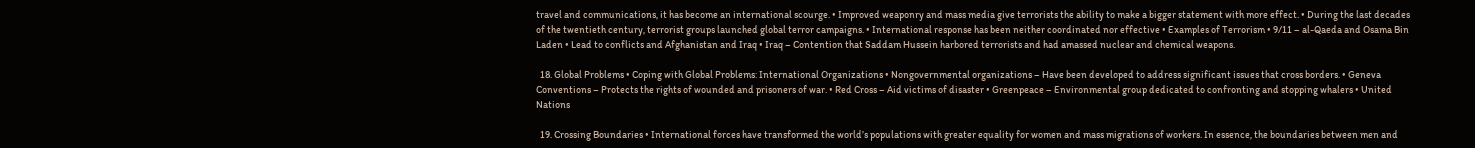travel and communications, it has become an international scourge. • Improved weaponry and mass media give terrorists the ability to make a bigger statement with more effect. • During the last decades of the twentieth century, terrorist groups launched global terror campaigns. • International response has been neither coordinated nor effective • Examples of Terrorism • 9/11 – al-Qaeda and Osama Bin Laden • Lead to conflicts and Afghanistan and Iraq • Iraq – Contention that Saddam Hussein harbored terrorists and had amassed nuclear and chemical weapons.

  18. Global Problems • Coping with Global Problems: International Organizations • Nongovernmental organizations – Have been developed to address significant issues that cross borders. • Geneva Conventions – Protects the rights of wounded and prisoners of war. • Red Cross – Aid victims of disaster • Greenpeace – Environmental group dedicated to confronting and stopping whalers • United Nations

  19. Crossing Boundaries • International forces have transformed the world’s populations with greater equality for women and mass migrations of workers. In essence, the boundaries between men and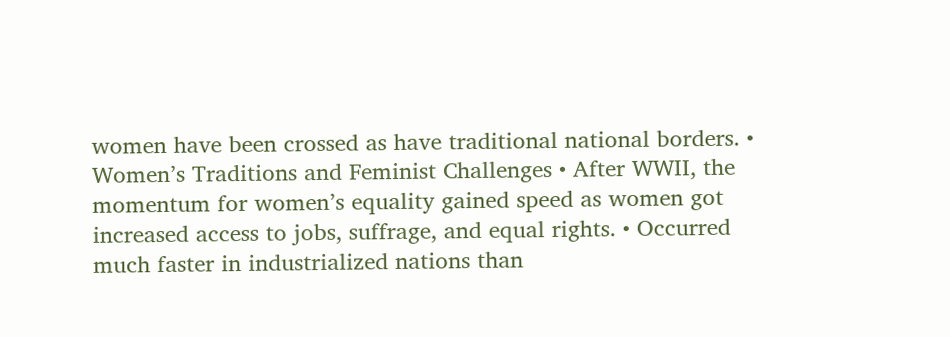women have been crossed as have traditional national borders. • Women’s Traditions and Feminist Challenges • After WWII, the momentum for women’s equality gained speed as women got increased access to jobs, suffrage, and equal rights. • Occurred much faster in industrialized nations than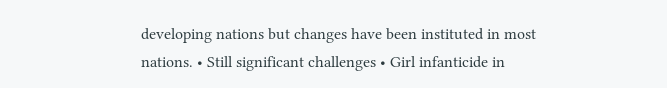developing nations but changes have been instituted in most nations. • Still significant challenges • Girl infanticide in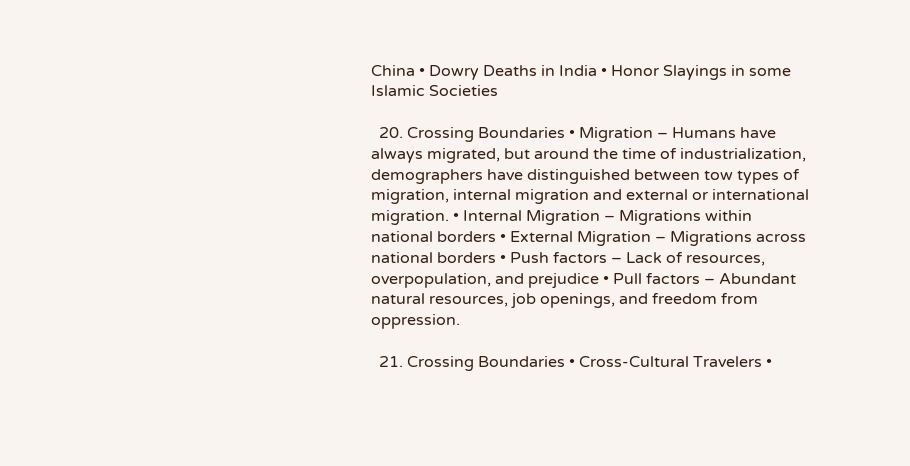China • Dowry Deaths in India • Honor Slayings in some Islamic Societies

  20. Crossing Boundaries • Migration – Humans have always migrated, but around the time of industrialization, demographers have distinguished between tow types of migration, internal migration and external or international migration. • Internal Migration – Migrations within national borders • External Migration – Migrations across national borders • Push factors – Lack of resources, overpopulation, and prejudice • Pull factors – Abundant natural resources, job openings, and freedom from oppression.

  21. Crossing Boundaries • Cross-Cultural Travelers •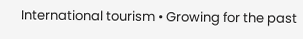International tourism • Growing for the past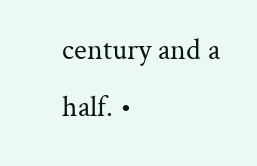century and a half. •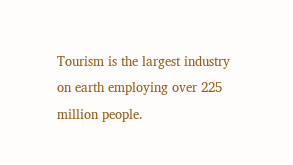Tourism is the largest industry on earth employing over 225 million people.